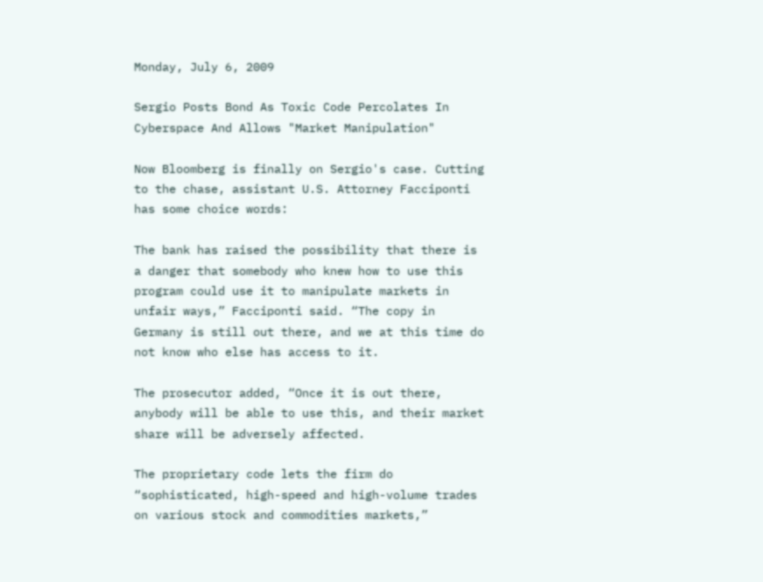Monday, July 6, 2009

Sergio Posts Bond As Toxic Code Percolates In Cyberspace And Allows "Market Manipulation"

Now Bloomberg is finally on Sergio's case. Cutting to the chase, assistant U.S. Attorney Facciponti has some choice words:

The bank has raised the possibility that there is a danger that somebody who knew how to use this program could use it to manipulate markets in unfair ways,” Facciponti said. “The copy in Germany is still out there, and we at this time do not know who else has access to it.

The prosecutor added, “Once it is out there, anybody will be able to use this, and their market share will be adversely affected.

The proprietary code lets the firm do “sophisticated, high-speed and high-volume trades on various stock and commodities markets,”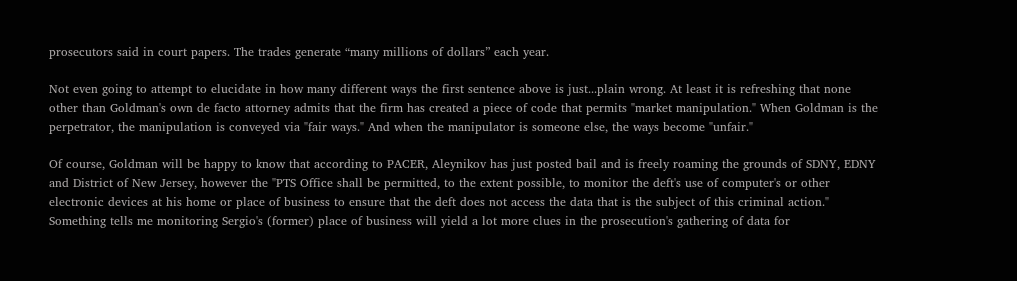prosecutors said in court papers. The trades generate “many millions of dollars” each year.

Not even going to attempt to elucidate in how many different ways the first sentence above is just...plain wrong. At least it is refreshing that none other than Goldman's own de facto attorney admits that the firm has created a piece of code that permits "market manipulation." When Goldman is the perpetrator, the manipulation is conveyed via "fair ways." And when the manipulator is someone else, the ways become "unfair."

Of course, Goldman will be happy to know that according to PACER, Aleynikov has just posted bail and is freely roaming the grounds of SDNY, EDNY and District of New Jersey, however the "PTS Office shall be permitted, to the extent possible, to monitor the deft's use of computer's or other electronic devices at his home or place of business to ensure that the deft does not access the data that is the subject of this criminal action." Something tells me monitoring Sergio's (former) place of business will yield a lot more clues in the prosecution's gathering of data for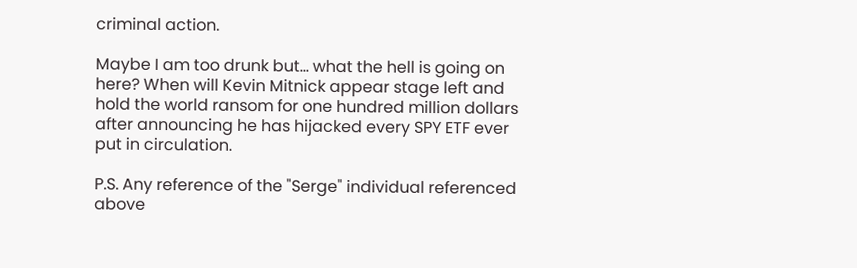criminal action.

Maybe I am too drunk but... what the hell is going on here? When will Kevin Mitnick appear stage left and hold the world ransom for one hundred million dollars after announcing he has hijacked every SPY ETF ever put in circulation.

P.S. Any reference of the "Serge" individual referenced above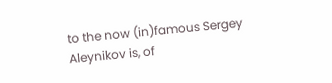to the now (in)famous Sergey Aleynikov is, of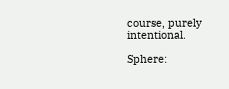course, purely intentional.

Sphere: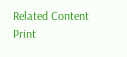Related Content
Print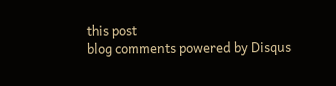this post
blog comments powered by Disqus